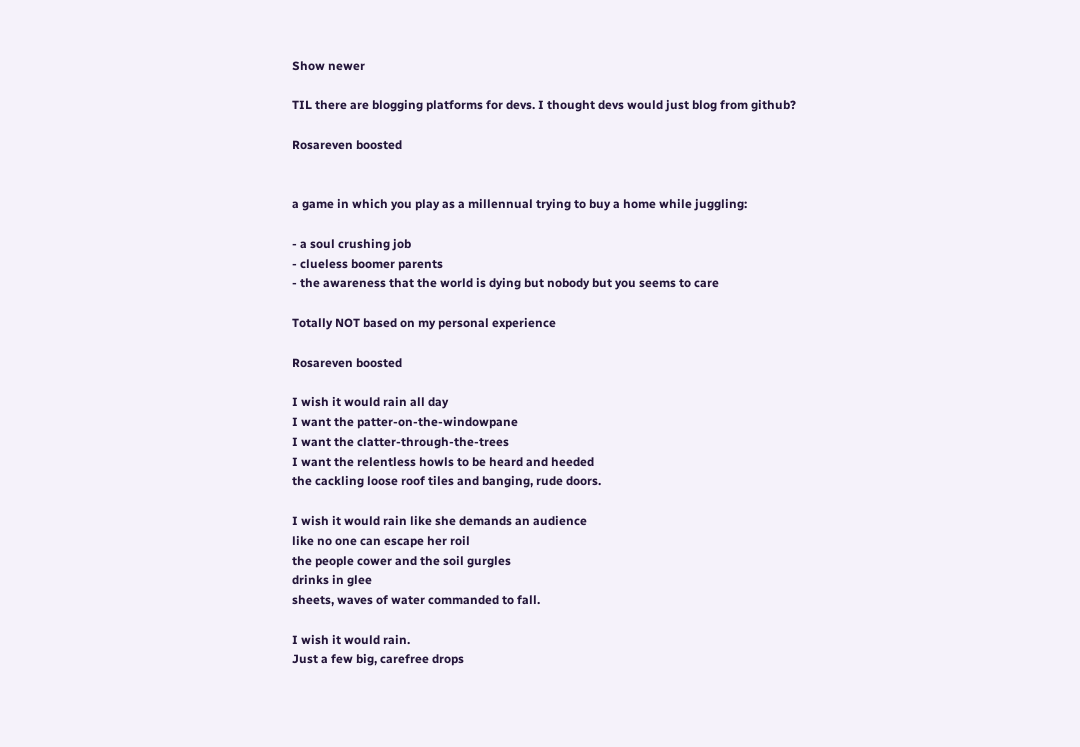Show newer

TIL there are blogging platforms for devs. I thought devs would just blog from github?

Rosareven boosted


a game in which you play as a millennual trying to buy a home while juggling:

- a soul crushing job
- clueless boomer parents
- the awareness that the world is dying but nobody but you seems to care

Totally NOT based on my personal experience

Rosareven boosted

I wish it would rain all day
I want the patter-on-the-windowpane
I want the clatter-through-the-trees
I want the relentless howls to be heard and heeded
the cackling loose roof tiles and banging, rude doors.

I wish it would rain like she demands an audience
like no one can escape her roil
the people cower and the soil gurgles
drinks in glee
sheets, waves of water commanded to fall.

I wish it would rain.
Just a few big, carefree drops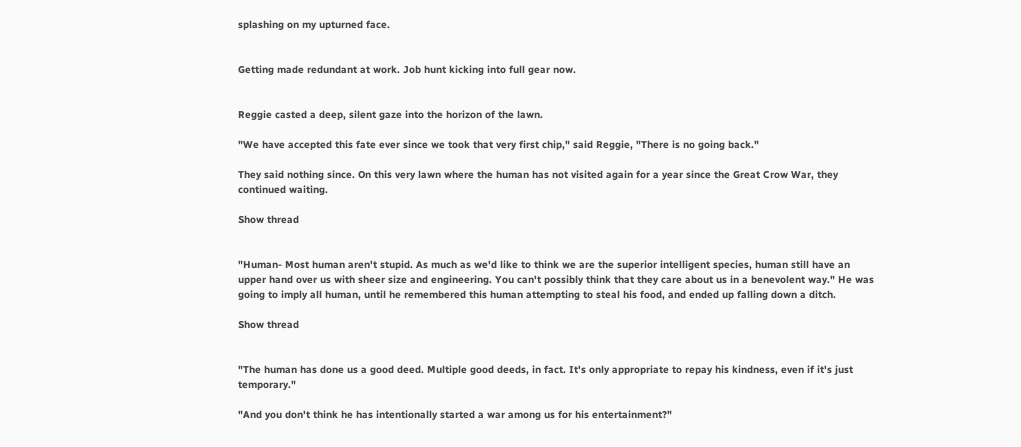splashing on my upturned face.


Getting made redundant at work. Job hunt kicking into full gear now.


Reggie casted a deep, silent gaze into the horizon of the lawn.

"We have accepted this fate ever since we took that very first chip," said Reggie, "There is no going back."

They said nothing since. On this very lawn where the human has not visited again for a year since the Great Crow War, they continued waiting.

Show thread


"Human- Most human aren't stupid. As much as we'd like to think we are the superior intelligent species, human still have an upper hand over us with sheer size and engineering. You can't possibly think that they care about us in a benevolent way." He was going to imply all human, until he remembered this human attempting to steal his food, and ended up falling down a ditch.

Show thread


"The human has done us a good deed. Multiple good deeds, in fact. It's only appropriate to repay his kindness, even if it's just temporary."

"And you don't think he has intentionally started a war among us for his entertainment?"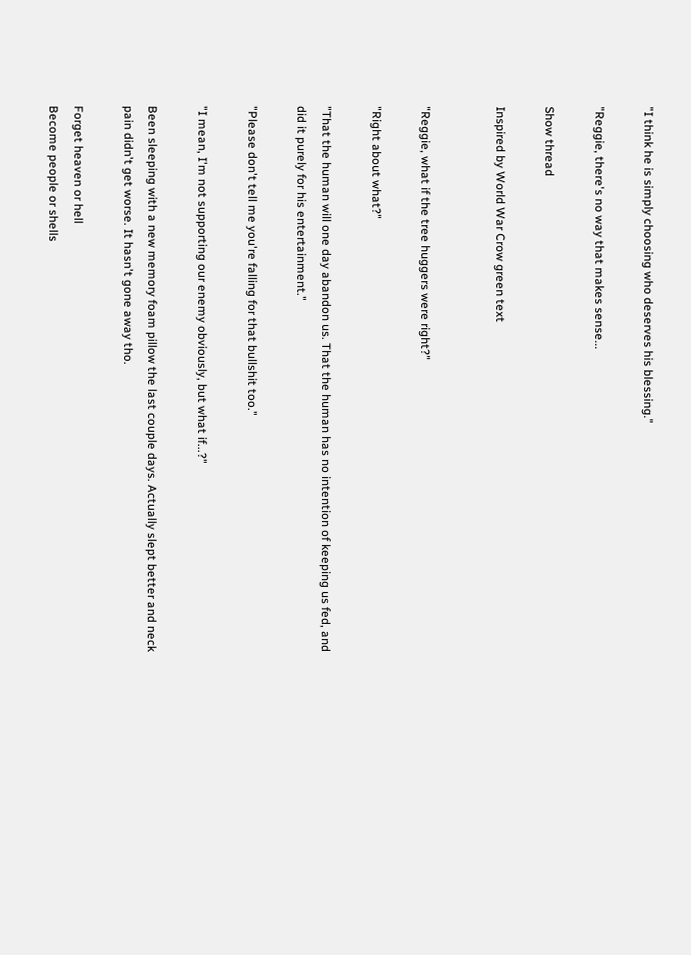"I think he is simply choosing who deserves his blessing."

"Reggie, there's no way that makes sense...

Show thread

Inspired by World War Crow green text


"Reggie, what if the tree huggers were right?"

"Right about what?"

"That the human will one day abandon us. That the human has no intention of keeping us fed, and did it purely for his entertainment."

"Please don't tell me you're falling for that bullshit too."

"I mean, I'm not supporting our enemy obviously, but what if...?"

Been sleeping with a new memory foam pillow the last couple days. Actually slept better and neck pain didn't get worse. It hasn't gone away tho.

Forget heaven or hell
Become people or shells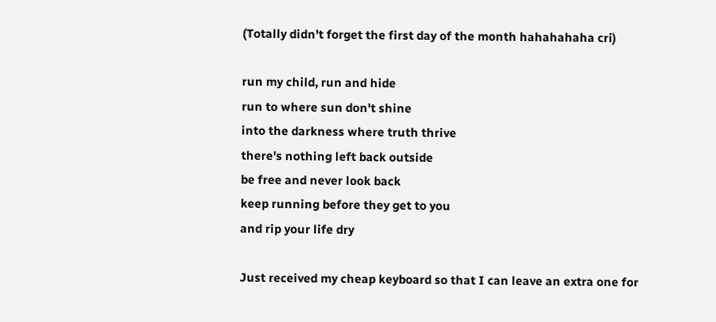(Totally didn't forget the first day of the month hahahahaha cri)

run my child, run and hide
run to where sun don't shine
into the darkness where truth thrive
there's nothing left back outside
be free and never look back
keep running before they get to you
and rip your life dry

Just received my cheap keyboard so that I can leave an extra one for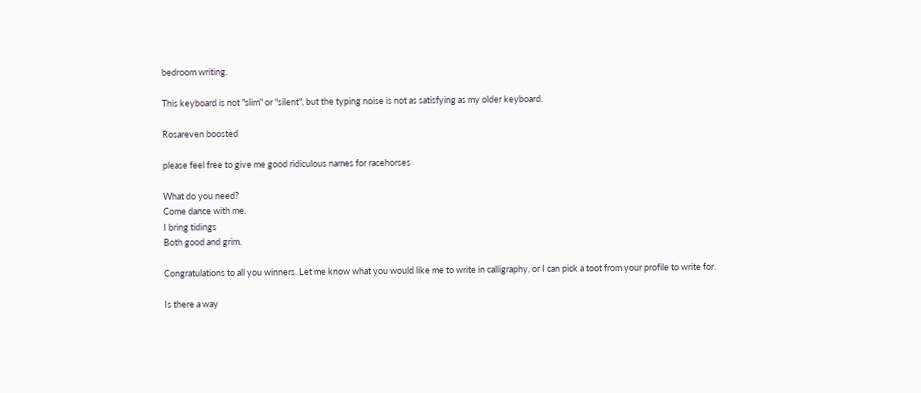bedroom writing.

This keyboard is not "slim" or "silent", but the typing noise is not as satisfying as my older keyboard.

Rosareven boosted

please feel free to give me good ridiculous names for racehorses

What do you need?
Come dance with me.
I bring tidings
Both good and grim.

Congratulations to all you winners. Let me know what you would like me to write in calligraphy, or I can pick a toot from your profile to write for.

Is there a way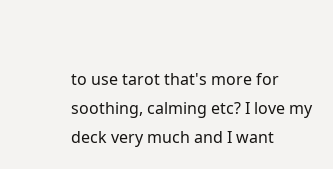to use tarot that's more for soothing, calming etc? I love my deck very much and I want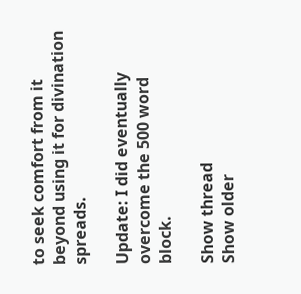to seek comfort from it beyond using it for divination spreads.

Update: I did eventually overcome the 500 word block.

Show thread
Show older